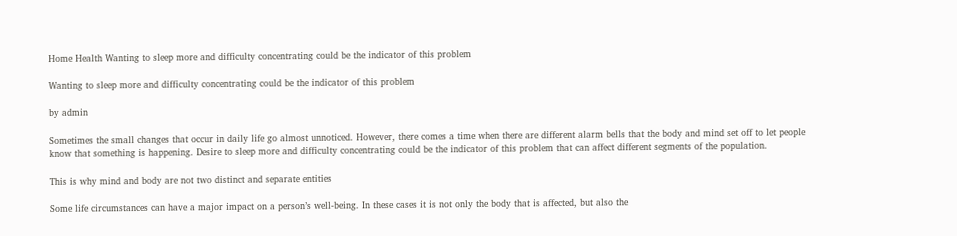Home Health Wanting to sleep more and difficulty concentrating could be the indicator of this problem

Wanting to sleep more and difficulty concentrating could be the indicator of this problem

by admin

Sometimes the small changes that occur in daily life go almost unnoticed. However, there comes a time when there are different alarm bells that the body and mind set off to let people know that something is happening. Desire to sleep more and difficulty concentrating could be the indicator of this problem that can affect different segments of the population.

This is why mind and body are not two distinct and separate entities

Some life circumstances can have a major impact on a person’s well-being. In these cases it is not only the body that is affected, but also the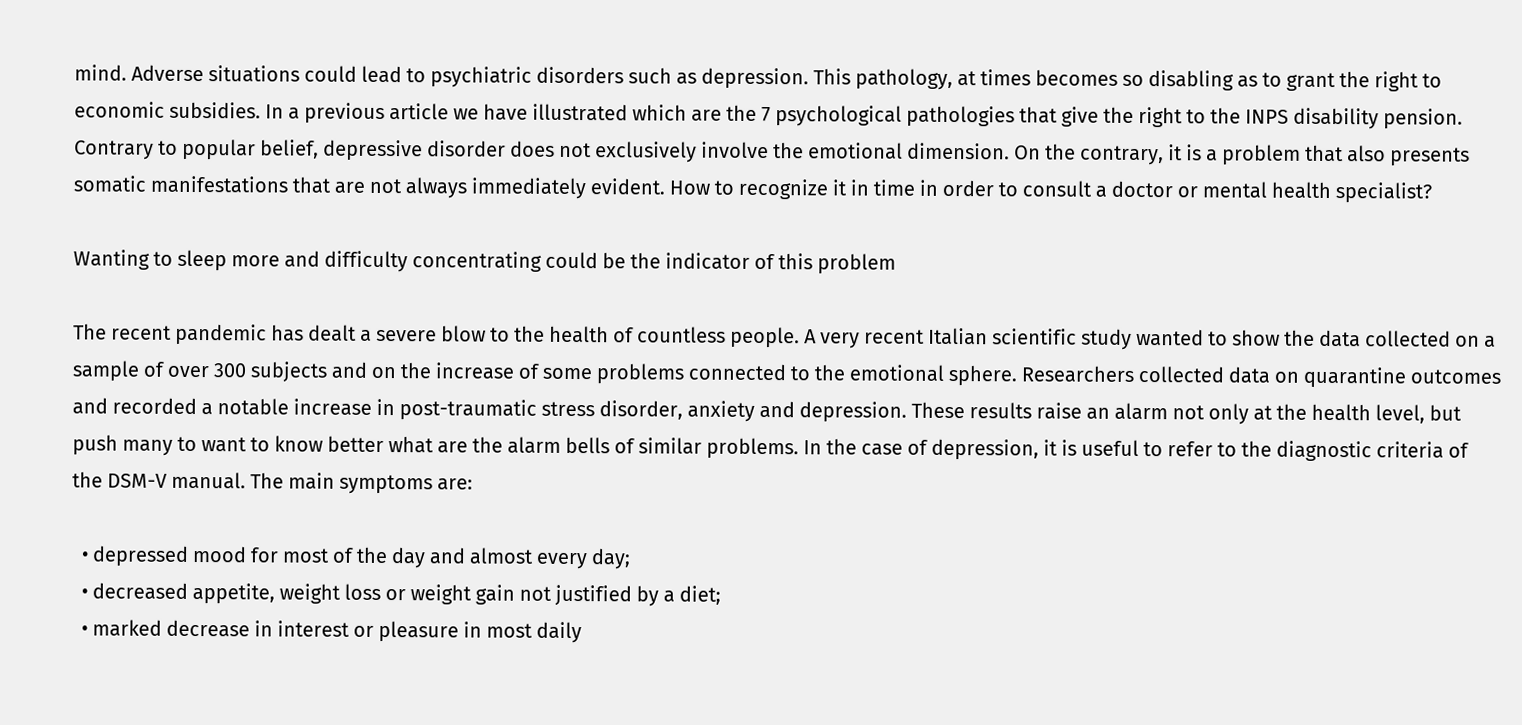mind. Adverse situations could lead to psychiatric disorders such as depression. This pathology, at times becomes so disabling as to grant the right to economic subsidies. In a previous article we have illustrated which are the 7 psychological pathologies that give the right to the INPS disability pension. Contrary to popular belief, depressive disorder does not exclusively involve the emotional dimension. On the contrary, it is a problem that also presents somatic manifestations that are not always immediately evident. How to recognize it in time in order to consult a doctor or mental health specialist?

Wanting to sleep more and difficulty concentrating could be the indicator of this problem

The recent pandemic has dealt a severe blow to the health of countless people. A very recent Italian scientific study wanted to show the data collected on a sample of over 300 subjects and on the increase of some problems connected to the emotional sphere. Researchers collected data on quarantine outcomes and recorded a notable increase in post-traumatic stress disorder, anxiety and depression. These results raise an alarm not only at the health level, but push many to want to know better what are the alarm bells of similar problems. In the case of depression, it is useful to refer to the diagnostic criteria of the DSM-V manual. The main symptoms are:

  • depressed mood for most of the day and almost every day;
  • decreased appetite, weight loss or weight gain not justified by a diet;
  • marked decrease in interest or pleasure in most daily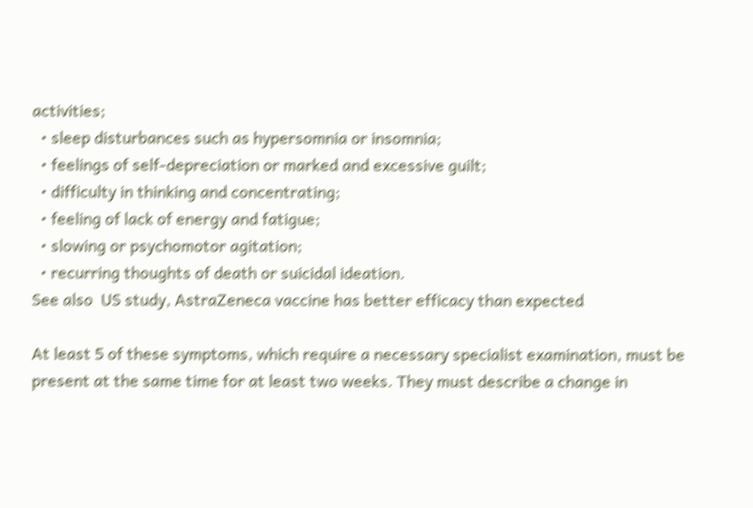activities;
  • sleep disturbances such as hypersomnia or insomnia;
  • feelings of self-depreciation or marked and excessive guilt;
  • difficulty in thinking and concentrating;
  • feeling of lack of energy and fatigue;
  • slowing or psychomotor agitation;
  • recurring thoughts of death or suicidal ideation.
See also  US study, AstraZeneca vaccine has better efficacy than expected

At least 5 of these symptoms, which require a necessary specialist examination, must be present at the same time for at least two weeks. They must describe a change in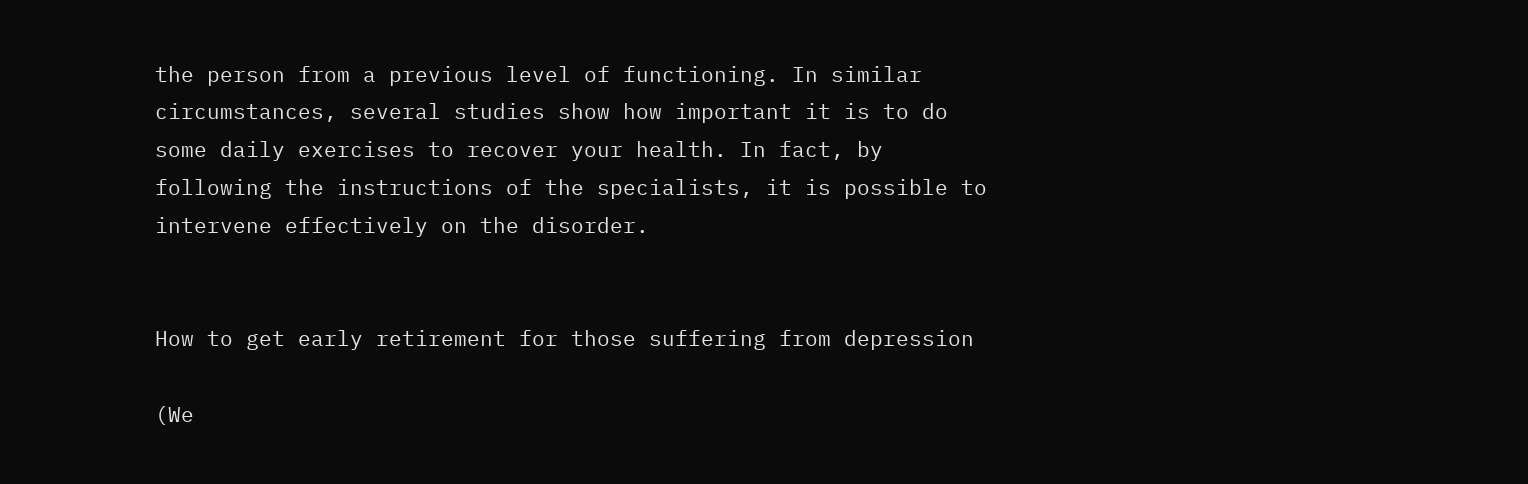the person from a previous level of functioning. In similar circumstances, several studies show how important it is to do some daily exercises to recover your health. In fact, by following the instructions of the specialists, it is possible to intervene effectively on the disorder.


How to get early retirement for those suffering from depression

(We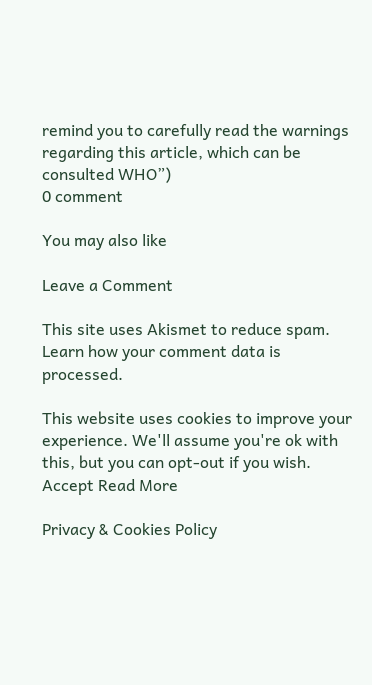remind you to carefully read the warnings regarding this article, which can be consulted WHO”)
0 comment

You may also like

Leave a Comment

This site uses Akismet to reduce spam. Learn how your comment data is processed.

This website uses cookies to improve your experience. We'll assume you're ok with this, but you can opt-out if you wish. Accept Read More

Privacy & Cookies Policy